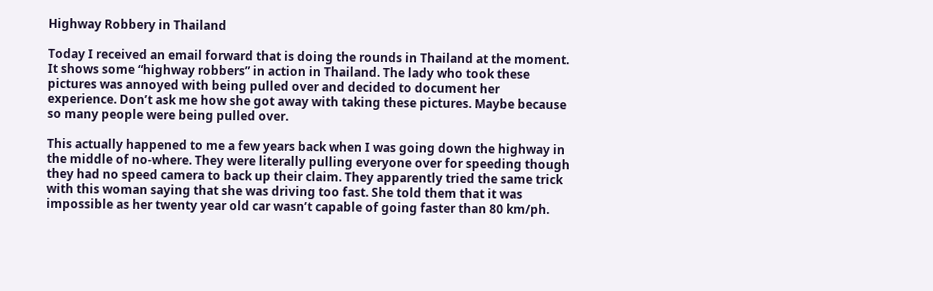Highway Robbery in Thailand

Today I received an email forward that is doing the rounds in Thailand at the moment. It shows some “highway robbers” in action in Thailand. The lady who took these pictures was annoyed with being pulled over and decided to document her experience. Don’t ask me how she got away with taking these pictures. Maybe because so many people were being pulled over.

This actually happened to me a few years back when I was going down the highway in the middle of no-where. They were literally pulling everyone over for speeding though they had no speed camera to back up their claim. They apparently tried the same trick with this woman saying that she was driving too fast. She told them that it was impossible as her twenty year old car wasn’t capable of going faster than 80 km/ph.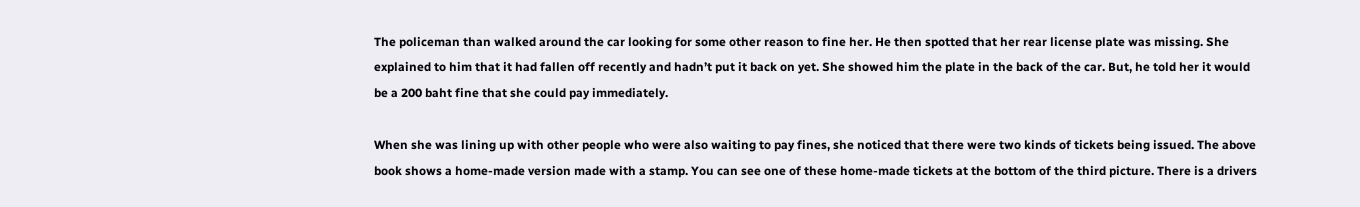The policeman than walked around the car looking for some other reason to fine her. He then spotted that her rear license plate was missing. She explained to him that it had fallen off recently and hadn’t put it back on yet. She showed him the plate in the back of the car. But, he told her it would be a 200 baht fine that she could pay immediately.

When she was lining up with other people who were also waiting to pay fines, she noticed that there were two kinds of tickets being issued. The above book shows a home-made version made with a stamp. You can see one of these home-made tickets at the bottom of the third picture. There is a drivers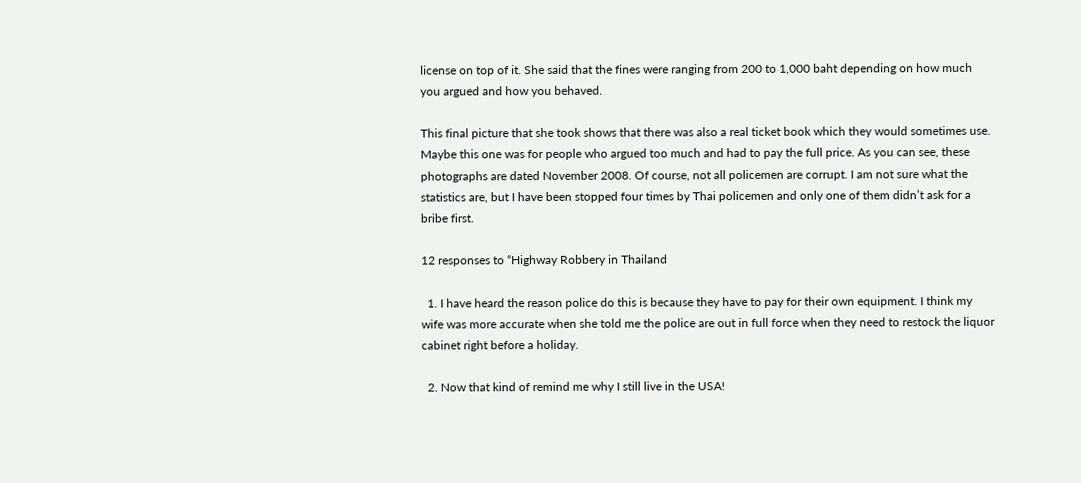license on top of it. She said that the fines were ranging from 200 to 1,000 baht depending on how much you argued and how you behaved.

This final picture that she took shows that there was also a real ticket book which they would sometimes use. Maybe this one was for people who argued too much and had to pay the full price. As you can see, these photographs are dated November 2008. Of course, not all policemen are corrupt. I am not sure what the statistics are, but I have been stopped four times by Thai policemen and only one of them didn’t ask for a bribe first.

12 responses to “Highway Robbery in Thailand

  1. I have heard the reason police do this is because they have to pay for their own equipment. I think my wife was more accurate when she told me the police are out in full force when they need to restock the liquor cabinet right before a holiday.

  2. Now that kind of remind me why I still live in the USA!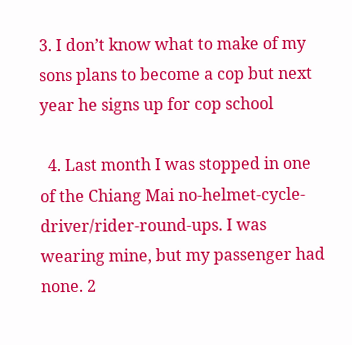3. I don’t know what to make of my sons plans to become a cop but next year he signs up for cop school

  4. Last month I was stopped in one of the Chiang Mai no-helmet-cycle-driver/rider-round-ups. I was wearing mine, but my passenger had none. 2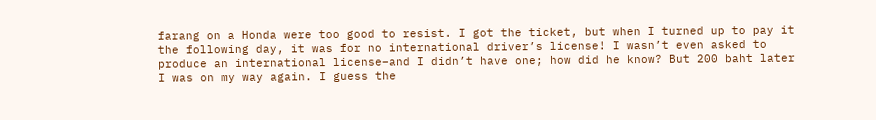farang on a Honda were too good to resist. I got the ticket, but when I turned up to pay it the following day, it was for no international driver’s license! I wasn’t even asked to produce an international license–and I didn’t have one; how did he know? But 200 baht later I was on my way again. I guess the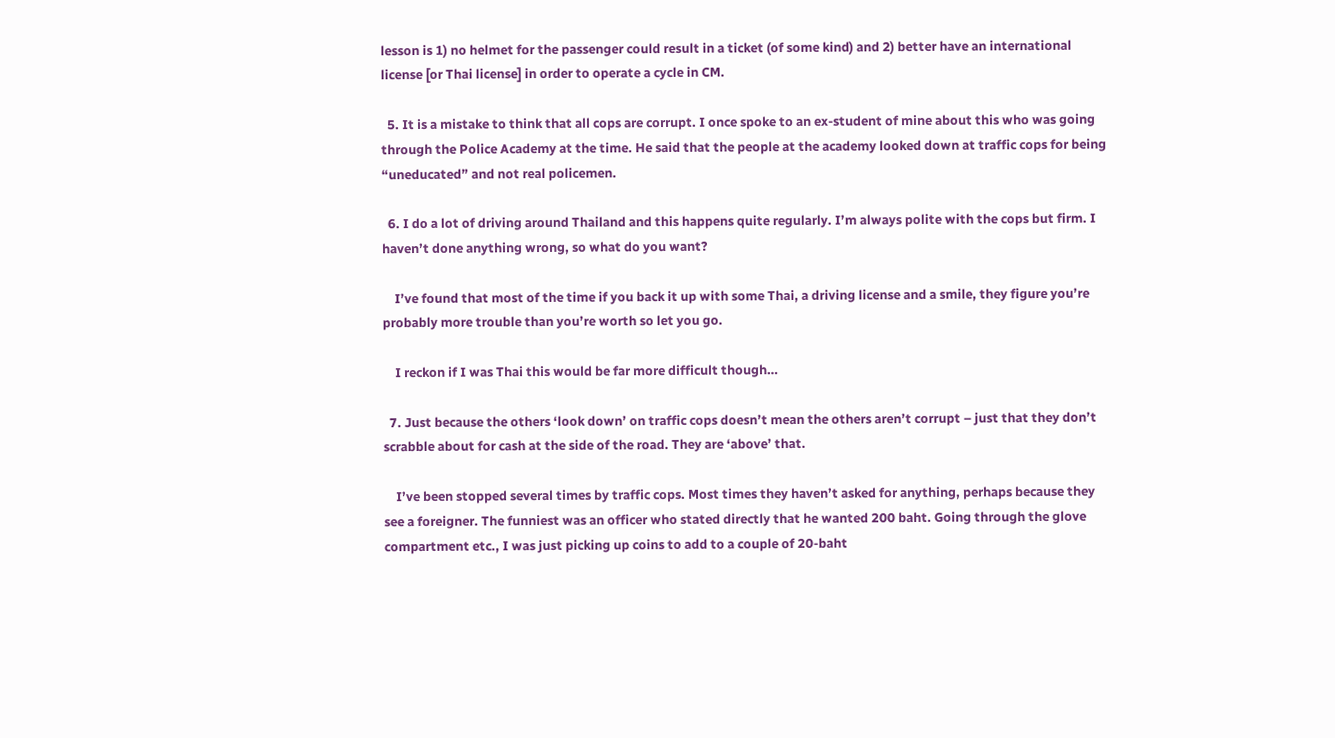lesson is 1) no helmet for the passenger could result in a ticket (of some kind) and 2) better have an international license [or Thai license] in order to operate a cycle in CM.

  5. It is a mistake to think that all cops are corrupt. I once spoke to an ex-student of mine about this who was going through the Police Academy at the time. He said that the people at the academy looked down at traffic cops for being “uneducated” and not real policemen.

  6. I do a lot of driving around Thailand and this happens quite regularly. I’m always polite with the cops but firm. I haven’t done anything wrong, so what do you want?

    I’ve found that most of the time if you back it up with some Thai, a driving license and a smile, they figure you’re probably more trouble than you’re worth so let you go.

    I reckon if I was Thai this would be far more difficult though…

  7. Just because the others ‘look down’ on traffic cops doesn’t mean the others aren’t corrupt – just that they don’t scrabble about for cash at the side of the road. They are ‘above’ that.

    I’ve been stopped several times by traffic cops. Most times they haven’t asked for anything, perhaps because they see a foreigner. The funniest was an officer who stated directly that he wanted 200 baht. Going through the glove compartment etc., I was just picking up coins to add to a couple of 20-baht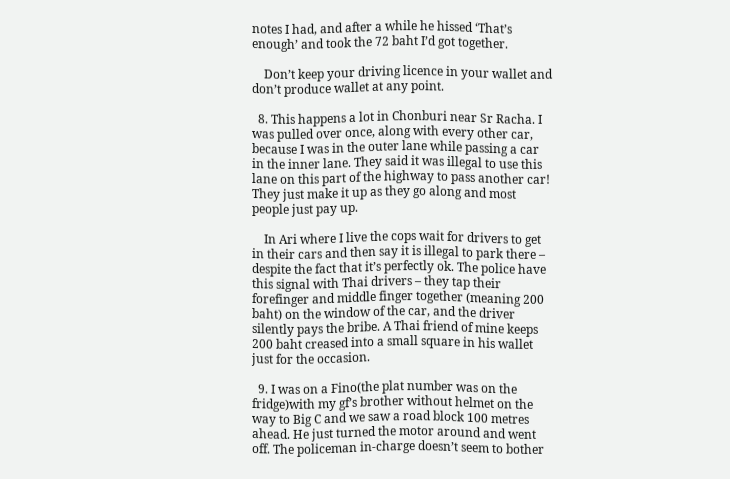notes I had, and after a while he hissed ‘That’s enough’ and took the 72 baht I’d got together.

    Don’t keep your driving licence in your wallet and don’t produce wallet at any point.

  8. This happens a lot in Chonburi near Sr Racha. I was pulled over once, along with every other car, because I was in the outer lane while passing a car in the inner lane. They said it was illegal to use this lane on this part of the highway to pass another car! They just make it up as they go along and most people just pay up.

    In Ari where I live the cops wait for drivers to get in their cars and then say it is illegal to park there – despite the fact that it’s perfectly ok. The police have this signal with Thai drivers – they tap their forefinger and middle finger together (meaning 200 baht) on the window of the car, and the driver silently pays the bribe. A Thai friend of mine keeps 200 baht creased into a small square in his wallet just for the occasion.

  9. I was on a Fino(the plat number was on the fridge)with my gf’s brother without helmet on the way to Big C and we saw a road block 100 metres ahead. He just turned the motor around and went off. The policeman in-charge doesn’t seem to bother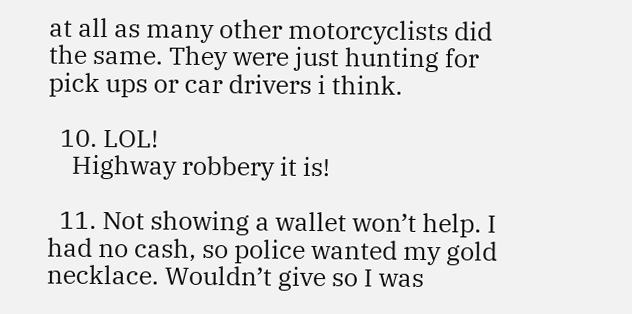at all as many other motorcyclists did the same. They were just hunting for pick ups or car drivers i think.

  10. LOL!
    Highway robbery it is!

  11. Not showing a wallet won’t help. I had no cash, so police wanted my gold necklace. Wouldn’t give so I was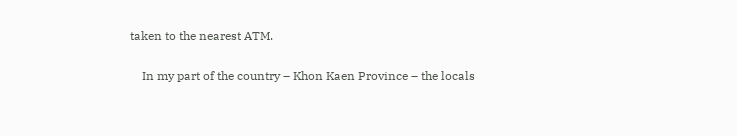taken to the nearest ATM.

    In my part of the country – Khon Kaen Province – the locals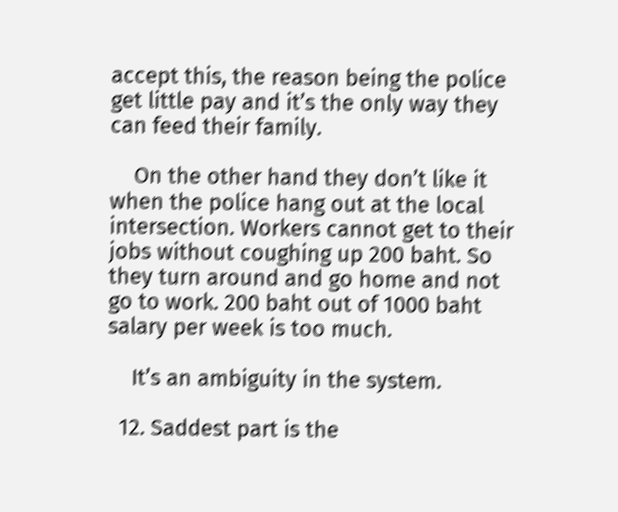accept this, the reason being the police get little pay and it’s the only way they can feed their family.

    On the other hand they don’t like it when the police hang out at the local intersection. Workers cannot get to their jobs without coughing up 200 baht. So they turn around and go home and not go to work. 200 baht out of 1000 baht salary per week is too much.

    It’s an ambiguity in the system.

  12. Saddest part is the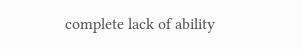complete lack of ability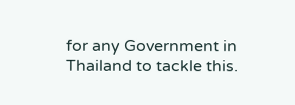for any Government in Thailand to tackle this.